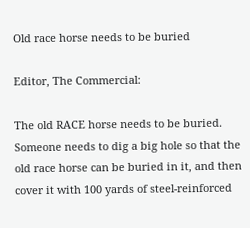Old race horse needs to be buried

Editor, The Commercial:

The old RACE horse needs to be buried. Someone needs to dig a big hole so that the old race horse can be buried in it, and then cover it with 100 yards of steel-reinforced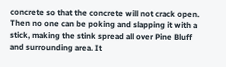concrete so that the concrete will not crack open. Then no one can be poking and slapping it with a stick, making the stink spread all over Pine Bluff and surrounding area. It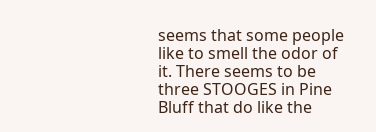seems that some people like to smell the odor of it. There seems to be three STOOGES in Pine Bluff that do like the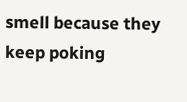smell because they keep poking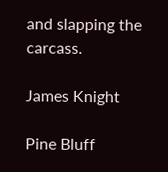and slapping the carcass.

James Knight

Pine Bluff